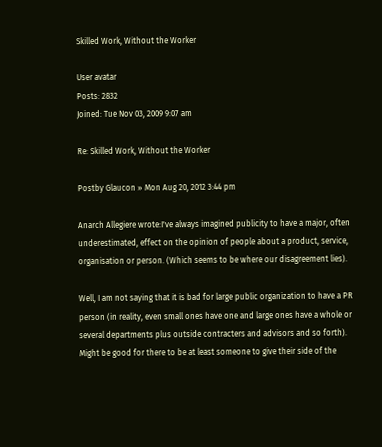Skilled Work, Without the Worker

User avatar
Posts: 2832
Joined: Tue Nov 03, 2009 9:07 am

Re: Skilled Work, Without the Worker

Postby Glaucon » Mon Aug 20, 2012 3:44 pm

Anarch Allegiere wrote:I've always imagined publicity to have a major, often underestimated, effect on the opinion of people about a product, service, organisation or person. (Which seems to be where our disagreement lies).

Well, I am not saying that it is bad for large public organization to have a PR person (in reality, even small ones have one and large ones have a whole or several departments plus outside contracters and advisors and so forth). Might be good for there to be at least someone to give their side of the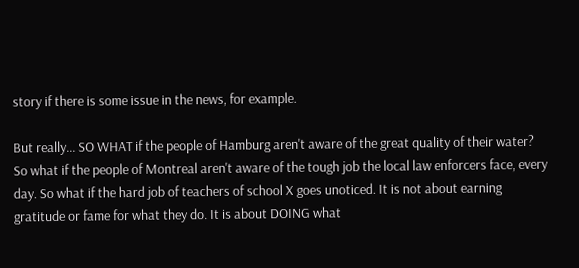story if there is some issue in the news, for example.

But really... SO WHAT if the people of Hamburg aren't aware of the great quality of their water? So what if the people of Montreal aren't aware of the tough job the local law enforcers face, every day. So what if the hard job of teachers of school X goes unoticed. It is not about earning gratitude or fame for what they do. It is about DOING what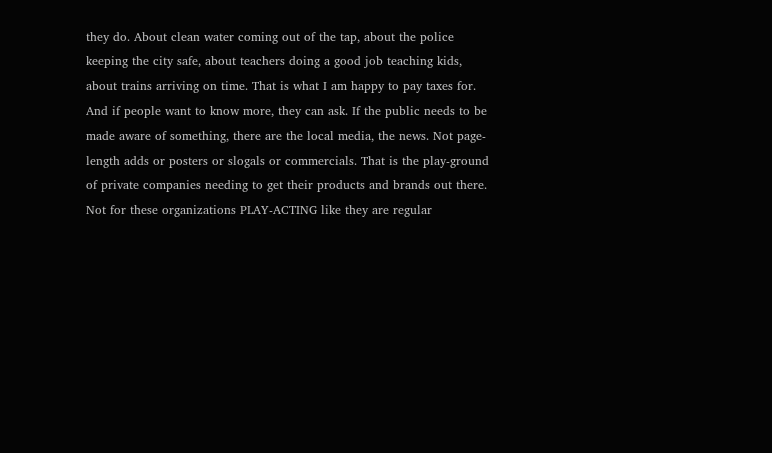they do. About clean water coming out of the tap, about the police keeping the city safe, about teachers doing a good job teaching kids, about trains arriving on time. That is what I am happy to pay taxes for. And if people want to know more, they can ask. If the public needs to be made aware of something, there are the local media, the news. Not page-length adds or posters or slogals or commercials. That is the play-ground of private companies needing to get their products and brands out there. Not for these organizations PLAY-ACTING like they are regular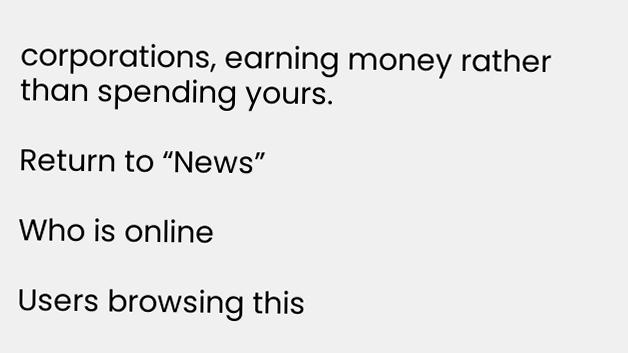corporations, earning money rather than spending yours.

Return to “News”

Who is online

Users browsing this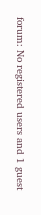forum: No registered users and 1 guest